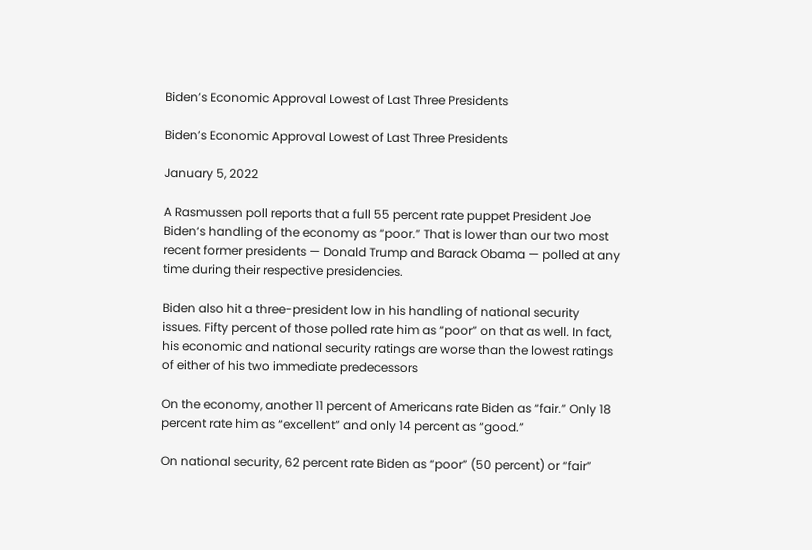Biden’s Economic Approval Lowest of Last Three Presidents

Biden’s Economic Approval Lowest of Last Three Presidents

January 5, 2022

A Rasmussen poll reports that a full 55 percent rate puppet President Joe Biden‘s handling of the economy as “poor.” That is lower than our two most recent former presidents — Donald Trump and Barack Obama — polled at any time during their respective presidencies.

Biden also hit a three-president low in his handling of national security issues. Fifty percent of those polled rate him as “poor” on that as well. In fact, his economic and national security ratings are worse than the lowest ratings of either of his two immediate predecessors

On the economy, another 11 percent of Americans rate Biden as “fair.” Only 18 percent rate him as “excellent” and only 14 percent as “good.”

On national security, 62 percent rate Biden as “poor” (50 percent) or “fair”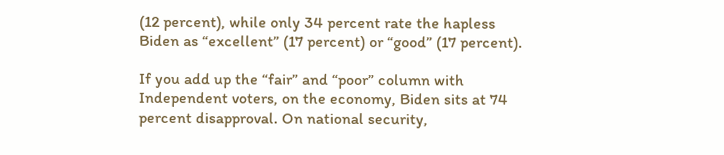(12 percent), while only 34 percent rate the hapless Biden as “excellent” (17 percent) or “good” (17 percent).

If you add up the “fair” and “poor” column with Independent voters, on the economy, Biden sits at 74 percent disapproval. On national security,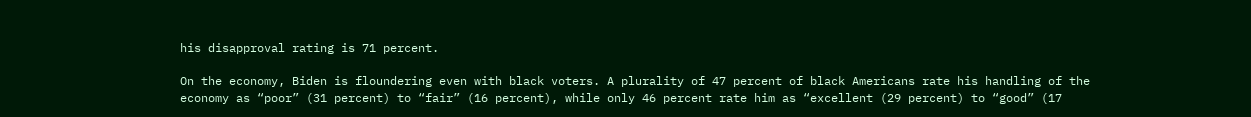his disapproval rating is 71 percent.

On the economy, Biden is floundering even with black voters. A plurality of 47 percent of black Americans rate his handling of the economy as “poor” (31 percent) to “fair” (16 percent), while only 46 percent rate him as “excellent (29 percent) to “good” (17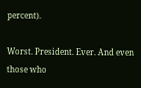percent).

Worst. President. Ever. And even those who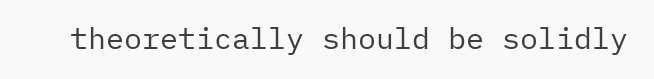theoretically should be solidly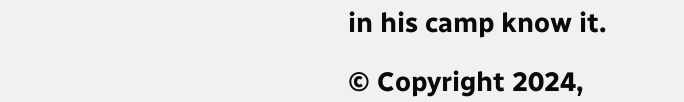in his camp know it.

© Copyright 2024,